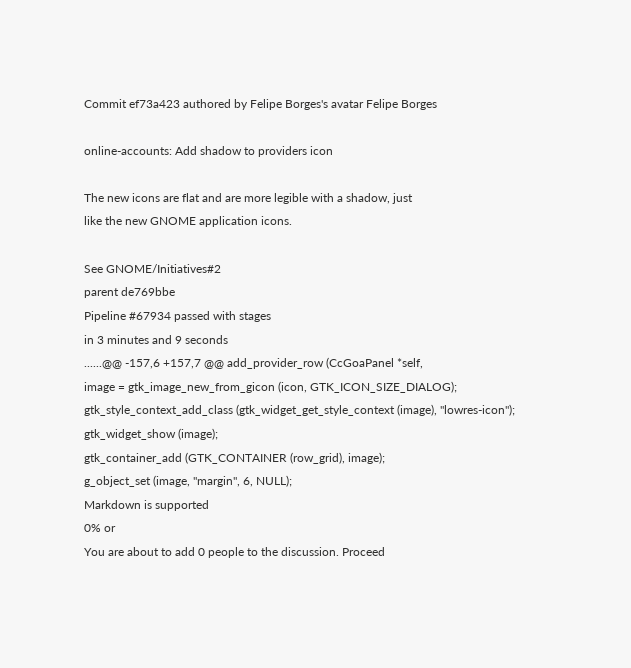Commit ef73a423 authored by Felipe Borges's avatar Felipe Borges

online-accounts: Add shadow to providers icon

The new icons are flat and are more legible with a shadow, just
like the new GNOME application icons.

See GNOME/Initiatives#2
parent de769bbe
Pipeline #67934 passed with stages
in 3 minutes and 9 seconds
......@@ -157,6 +157,7 @@ add_provider_row (CcGoaPanel *self,
image = gtk_image_new_from_gicon (icon, GTK_ICON_SIZE_DIALOG);
gtk_style_context_add_class (gtk_widget_get_style_context (image), "lowres-icon");
gtk_widget_show (image);
gtk_container_add (GTK_CONTAINER (row_grid), image);
g_object_set (image, "margin", 6, NULL);
Markdown is supported
0% or
You are about to add 0 people to the discussion. Proceed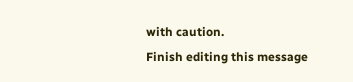with caution.
Finish editing this message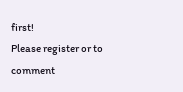first!
Please register or to comment